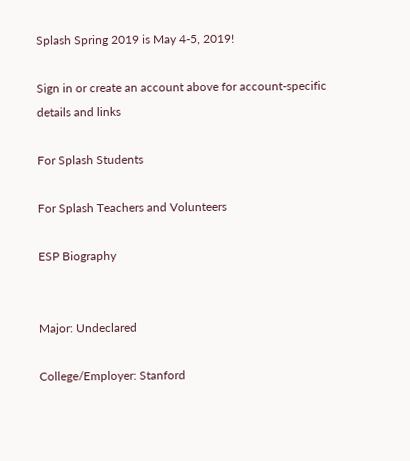Splash Spring 2019 is May 4-5, 2019!

Sign in or create an account above for account-specific details and links

For Splash Students

For Splash Teachers and Volunteers

ESP Biography


Major: Undeclared

College/Employer: Stanford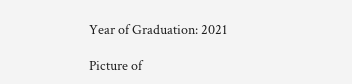Year of Graduation: 2021

Picture of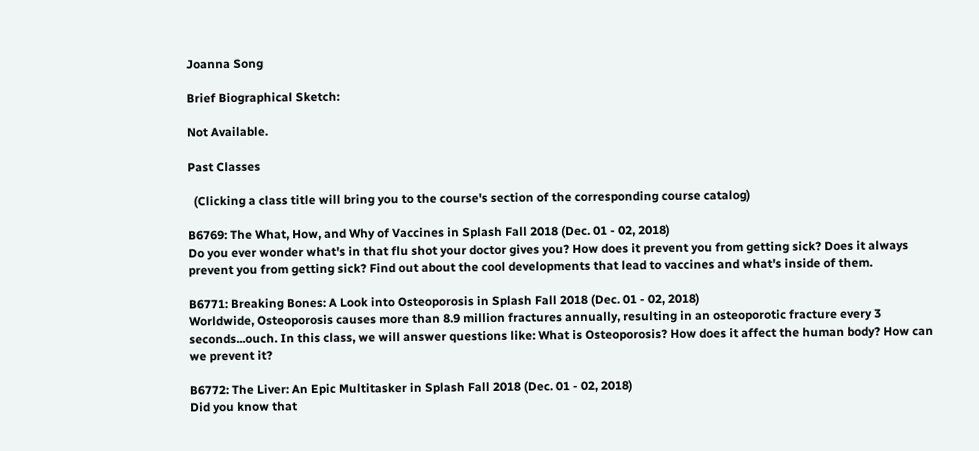Joanna Song

Brief Biographical Sketch:

Not Available.

Past Classes

  (Clicking a class title will bring you to the course's section of the corresponding course catalog)

B6769: The What, How, and Why of Vaccines in Splash Fall 2018 (Dec. 01 - 02, 2018)
Do you ever wonder what's in that flu shot your doctor gives you? How does it prevent you from getting sick? Does it always prevent you from getting sick? Find out about the cool developments that lead to vaccines and what's inside of them.

B6771: Breaking Bones: A Look into Osteoporosis in Splash Fall 2018 (Dec. 01 - 02, 2018)
Worldwide, Osteoporosis causes more than 8.9 million fractures annually, resulting in an osteoporotic fracture every 3 seconds...ouch. In this class, we will answer questions like: What is Osteoporosis? How does it affect the human body? How can we prevent it?

B6772: The Liver: An Epic Multitasker in Splash Fall 2018 (Dec. 01 - 02, 2018)
Did you know that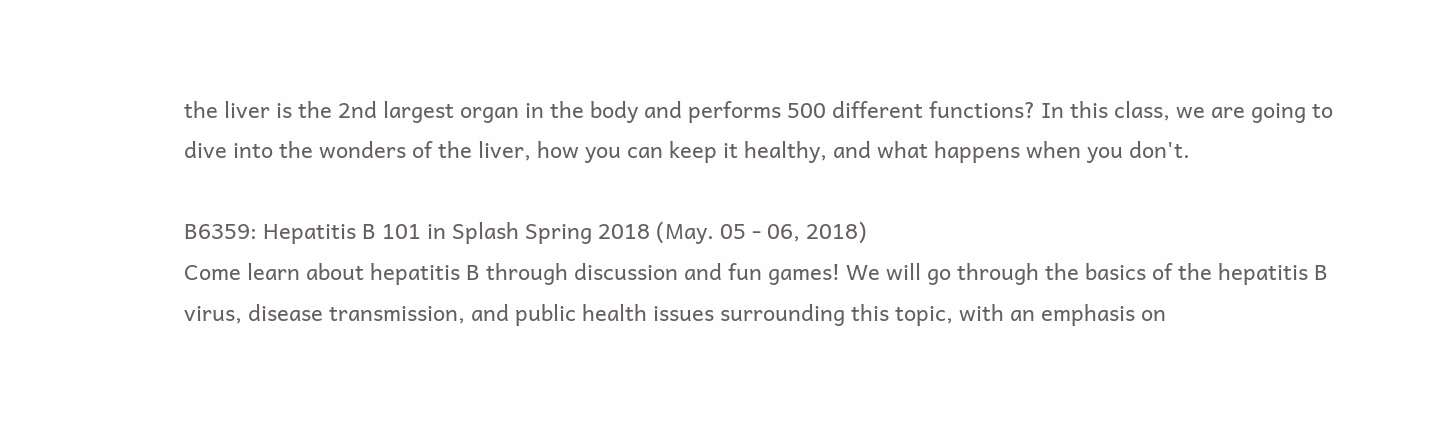the liver is the 2nd largest organ in the body and performs 500 different functions? In this class, we are going to dive into the wonders of the liver, how you can keep it healthy, and what happens when you don't.

B6359: Hepatitis B 101 in Splash Spring 2018 (May. 05 - 06, 2018)
Come learn about hepatitis B through discussion and fun games! We will go through the basics of the hepatitis B virus, disease transmission, and public health issues surrounding this topic, with an emphasis on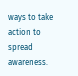ways to take action to spread awareness.